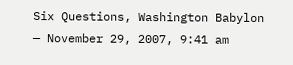Six Questions, Washington Babylon — November 29, 2007, 9:41 am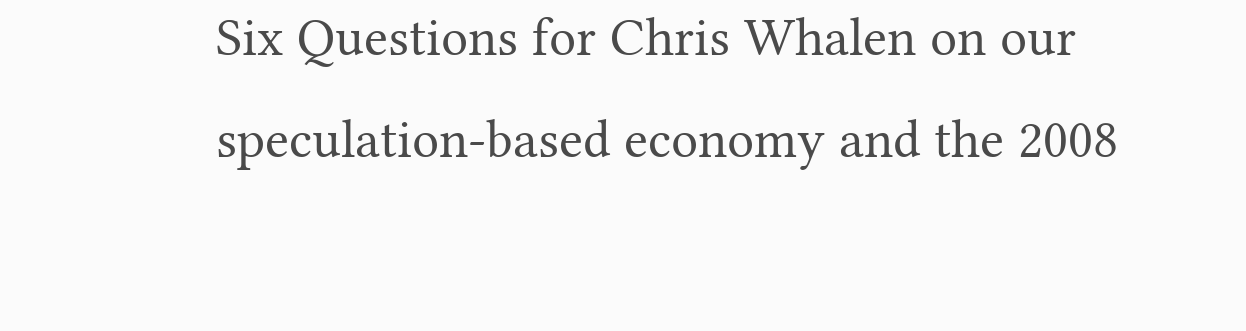Six Questions for Chris Whalen on our speculation-based economy and the 2008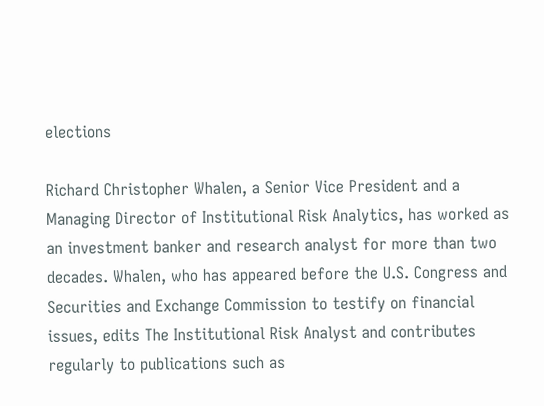elections

Richard Christopher Whalen, a Senior Vice President and a Managing Director of Institutional Risk Analytics, has worked as an investment banker and research analyst for more than two decades. Whalen, who has appeared before the U.S. Congress and Securities and Exchange Commission to testify on financial issues, edits The Institutional Risk Analyst and contributes regularly to publications such as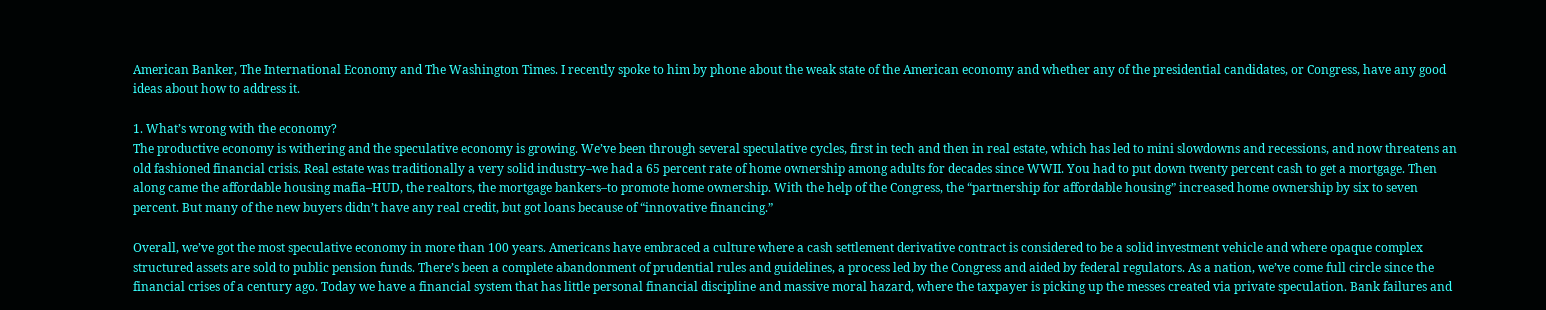American Banker, The International Economy and The Washington Times. I recently spoke to him by phone about the weak state of the American economy and whether any of the presidential candidates, or Congress, have any good ideas about how to address it.

1. What’s wrong with the economy?
The productive economy is withering and the speculative economy is growing. We’ve been through several speculative cycles, first in tech and then in real estate, which has led to mini slowdowns and recessions, and now threatens an old fashioned financial crisis. Real estate was traditionally a very solid industry–we had a 65 percent rate of home ownership among adults for decades since WWII. You had to put down twenty percent cash to get a mortgage. Then along came the affordable housing mafia–HUD, the realtors, the mortgage bankers–to promote home ownership. With the help of the Congress, the “partnership for affordable housing” increased home ownership by six to seven percent. But many of the new buyers didn’t have any real credit, but got loans because of “innovative financing.”

Overall, we’ve got the most speculative economy in more than 100 years. Americans have embraced a culture where a cash settlement derivative contract is considered to be a solid investment vehicle and where opaque complex structured assets are sold to public pension funds. There’s been a complete abandonment of prudential rules and guidelines, a process led by the Congress and aided by federal regulators. As a nation, we’ve come full circle since the financial crises of a century ago. Today we have a financial system that has little personal financial discipline and massive moral hazard, where the taxpayer is picking up the messes created via private speculation. Bank failures and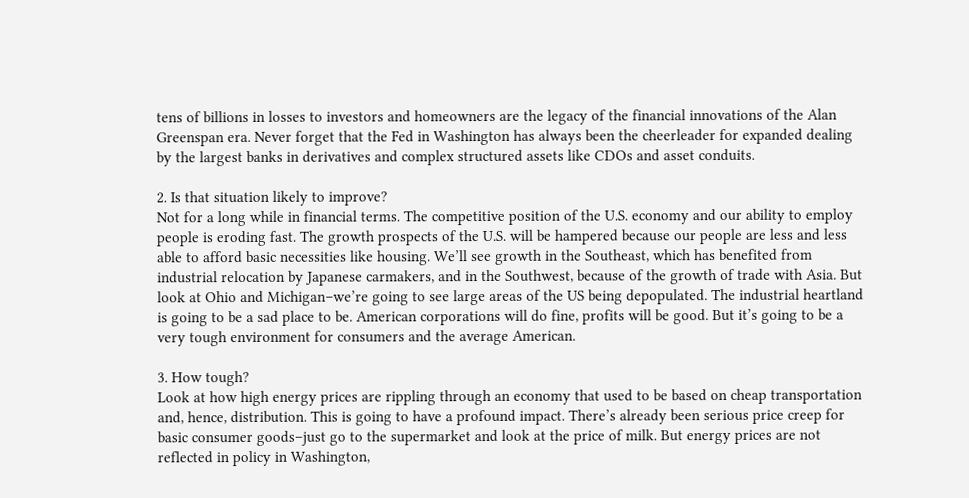tens of billions in losses to investors and homeowners are the legacy of the financial innovations of the Alan Greenspan era. Never forget that the Fed in Washington has always been the cheerleader for expanded dealing by the largest banks in derivatives and complex structured assets like CDOs and asset conduits.

2. Is that situation likely to improve?
Not for a long while in financial terms. The competitive position of the U.S. economy and our ability to employ people is eroding fast. The growth prospects of the U.S. will be hampered because our people are less and less able to afford basic necessities like housing. We’ll see growth in the Southeast, which has benefited from industrial relocation by Japanese carmakers, and in the Southwest, because of the growth of trade with Asia. But look at Ohio and Michigan–we’re going to see large areas of the US being depopulated. The industrial heartland is going to be a sad place to be. American corporations will do fine, profits will be good. But it’s going to be a very tough environment for consumers and the average American.

3. How tough?
Look at how high energy prices are rippling through an economy that used to be based on cheap transportation and, hence, distribution. This is going to have a profound impact. There’s already been serious price creep for basic consumer goods–just go to the supermarket and look at the price of milk. But energy prices are not reflected in policy in Washington,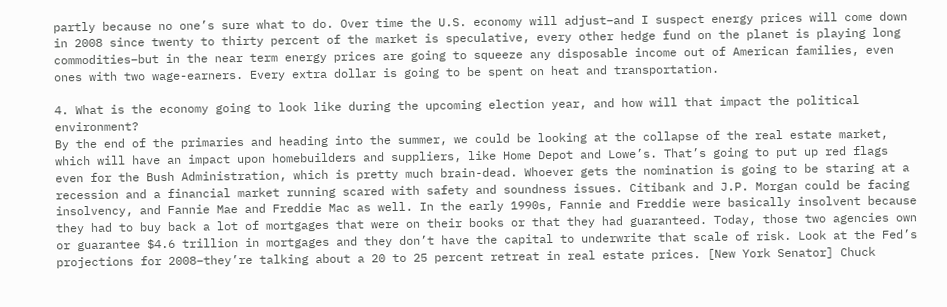partly because no one’s sure what to do. Over time the U.S. economy will adjust–and I suspect energy prices will come down in 2008 since twenty to thirty percent of the market is speculative, every other hedge fund on the planet is playing long commodities–but in the near term energy prices are going to squeeze any disposable income out of American families, even ones with two wage-earners. Every extra dollar is going to be spent on heat and transportation.

4. What is the economy going to look like during the upcoming election year, and how will that impact the political environment?
By the end of the primaries and heading into the summer, we could be looking at the collapse of the real estate market, which will have an impact upon homebuilders and suppliers, like Home Depot and Lowe’s. That’s going to put up red flags even for the Bush Administration, which is pretty much brain-dead. Whoever gets the nomination is going to be staring at a recession and a financial market running scared with safety and soundness issues. Citibank and J.P. Morgan could be facing insolvency, and Fannie Mae and Freddie Mac as well. In the early 1990s, Fannie and Freddie were basically insolvent because they had to buy back a lot of mortgages that were on their books or that they had guaranteed. Today, those two agencies own or guarantee $4.6 trillion in mortgages and they don’t have the capital to underwrite that scale of risk. Look at the Fed’s projections for 2008–they’re talking about a 20 to 25 percent retreat in real estate prices. [New York Senator] Chuck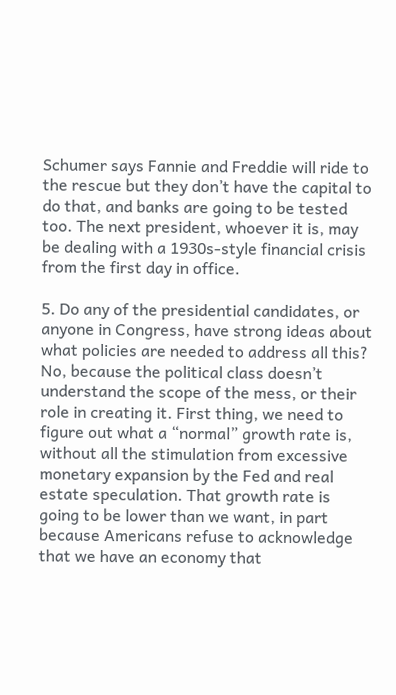Schumer says Fannie and Freddie will ride to the rescue but they don’t have the capital to do that, and banks are going to be tested too. The next president, whoever it is, may be dealing with a 1930s-style financial crisis from the first day in office.

5. Do any of the presidential candidates, or anyone in Congress, have strong ideas about what policies are needed to address all this?
No, because the political class doesn’t understand the scope of the mess, or their role in creating it. First thing, we need to figure out what a “normal” growth rate is, without all the stimulation from excessive monetary expansion by the Fed and real estate speculation. That growth rate is going to be lower than we want, in part because Americans refuse to acknowledge that we have an economy that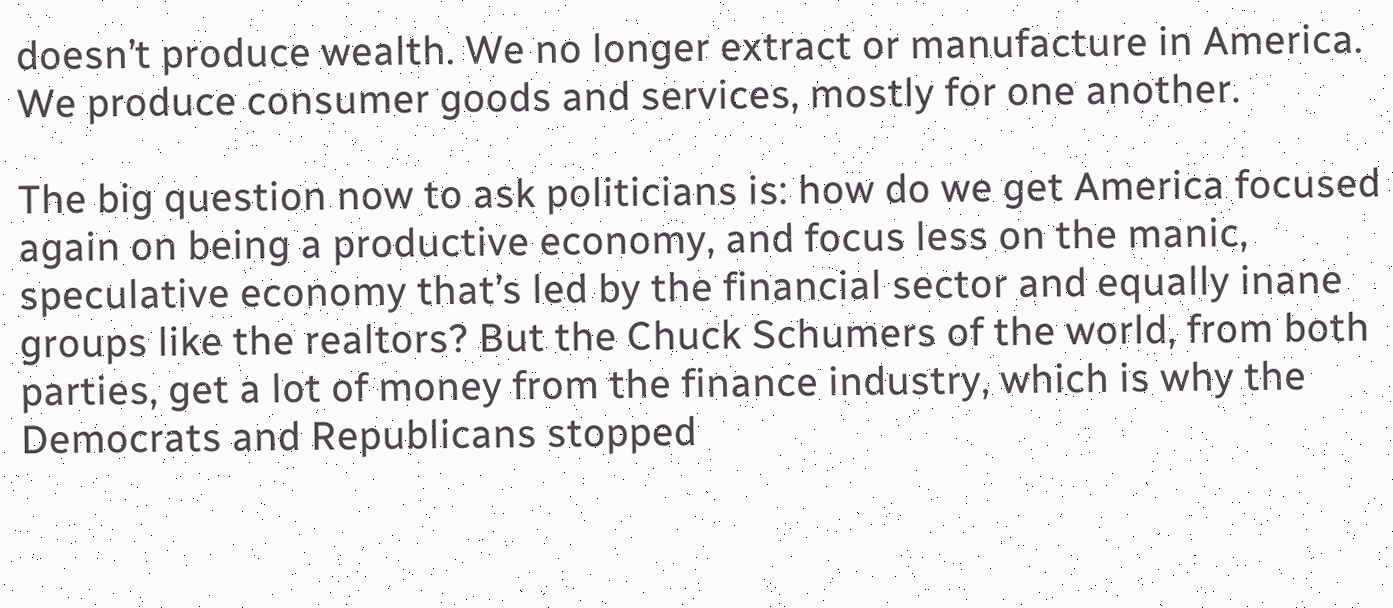doesn’t produce wealth. We no longer extract or manufacture in America. We produce consumer goods and services, mostly for one another.

The big question now to ask politicians is: how do we get America focused again on being a productive economy, and focus less on the manic, speculative economy that’s led by the financial sector and equally inane groups like the realtors? But the Chuck Schumers of the world, from both parties, get a lot of money from the finance industry, which is why the Democrats and Republicans stopped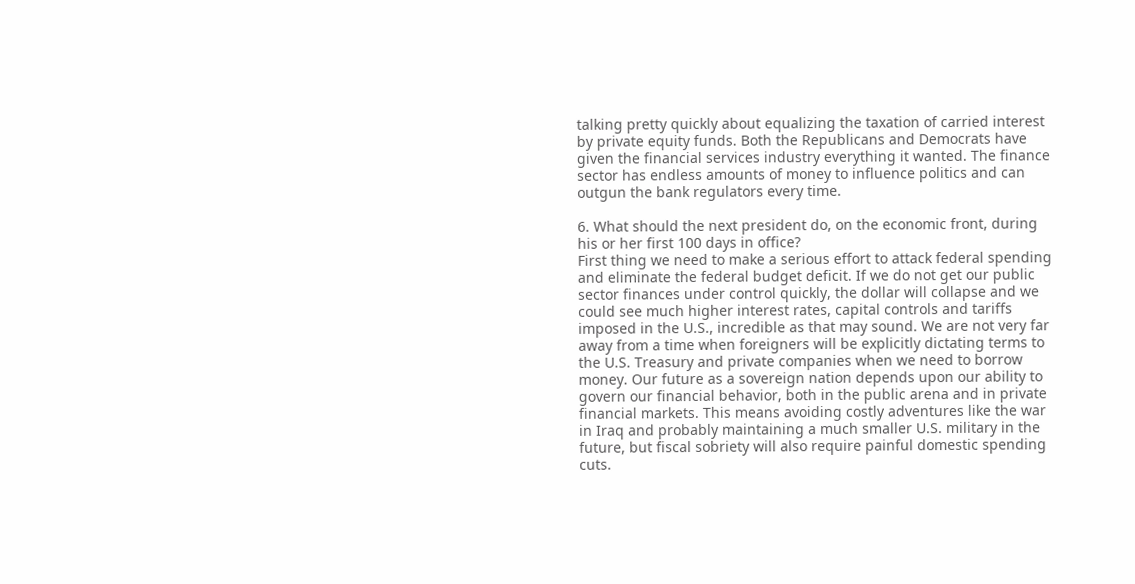talking pretty quickly about equalizing the taxation of carried interest by private equity funds. Both the Republicans and Democrats have given the financial services industry everything it wanted. The finance sector has endless amounts of money to influence politics and can outgun the bank regulators every time.

6. What should the next president do, on the economic front, during his or her first 100 days in office?
First thing we need to make a serious effort to attack federal spending and eliminate the federal budget deficit. If we do not get our public sector finances under control quickly, the dollar will collapse and we could see much higher interest rates, capital controls and tariffs imposed in the U.S., incredible as that may sound. We are not very far away from a time when foreigners will be explicitly dictating terms to the U.S. Treasury and private companies when we need to borrow money. Our future as a sovereign nation depends upon our ability to govern our financial behavior, both in the public arena and in private financial markets. This means avoiding costly adventures like the war in Iraq and probably maintaining a much smaller U.S. military in the future, but fiscal sobriety will also require painful domestic spending cuts.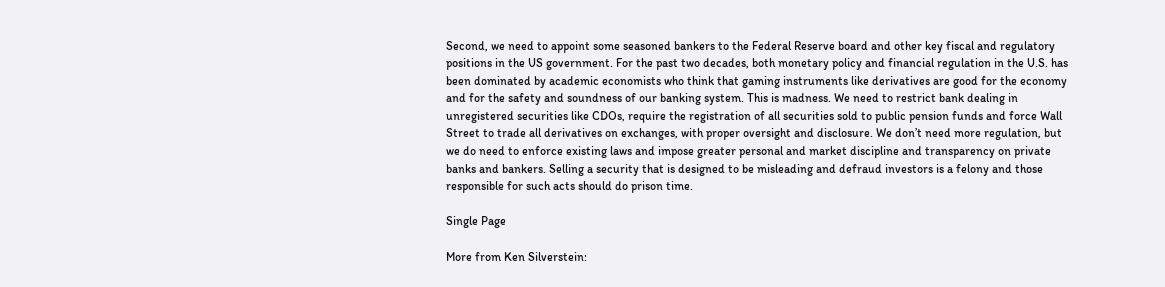Second, we need to appoint some seasoned bankers to the Federal Reserve board and other key fiscal and regulatory positions in the US government. For the past two decades, both monetary policy and financial regulation in the U.S. has been dominated by academic economists who think that gaming instruments like derivatives are good for the economy and for the safety and soundness of our banking system. This is madness. We need to restrict bank dealing in unregistered securities like CDOs, require the registration of all securities sold to public pension funds and force Wall Street to trade all derivatives on exchanges, with proper oversight and disclosure. We don’t need more regulation, but we do need to enforce existing laws and impose greater personal and market discipline and transparency on private banks and bankers. Selling a security that is designed to be misleading and defraud investors is a felony and those responsible for such acts should do prison time.

Single Page

More from Ken Silverstein: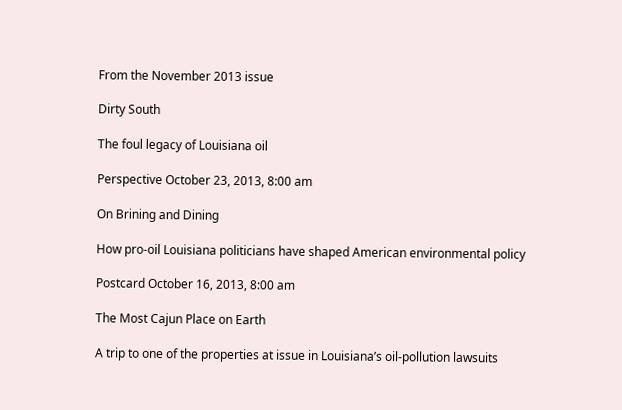From the November 2013 issue

Dirty South

The foul legacy of Louisiana oil

Perspective October 23, 2013, 8:00 am

On Brining and Dining

How pro-oil Louisiana politicians have shaped American environmental policy

Postcard October 16, 2013, 8:00 am

The Most Cajun Place on Earth

A trip to one of the properties at issue in Louisiana’s oil-pollution lawsuits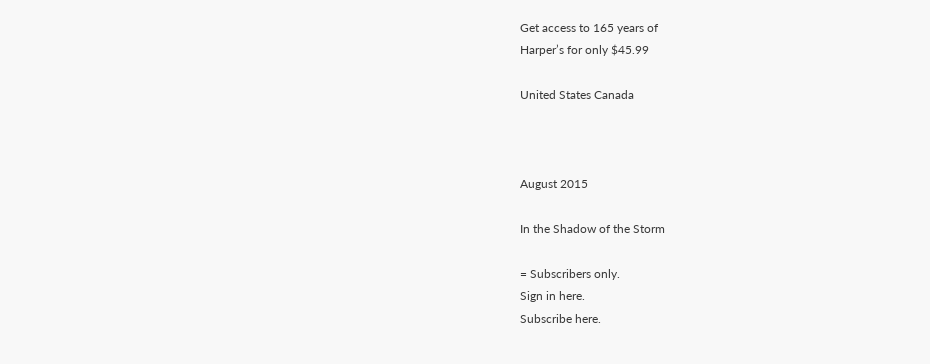Get access to 165 years of
Harper’s for only $45.99

United States Canada



August 2015

In the Shadow of the Storm

= Subscribers only.
Sign in here.
Subscribe here.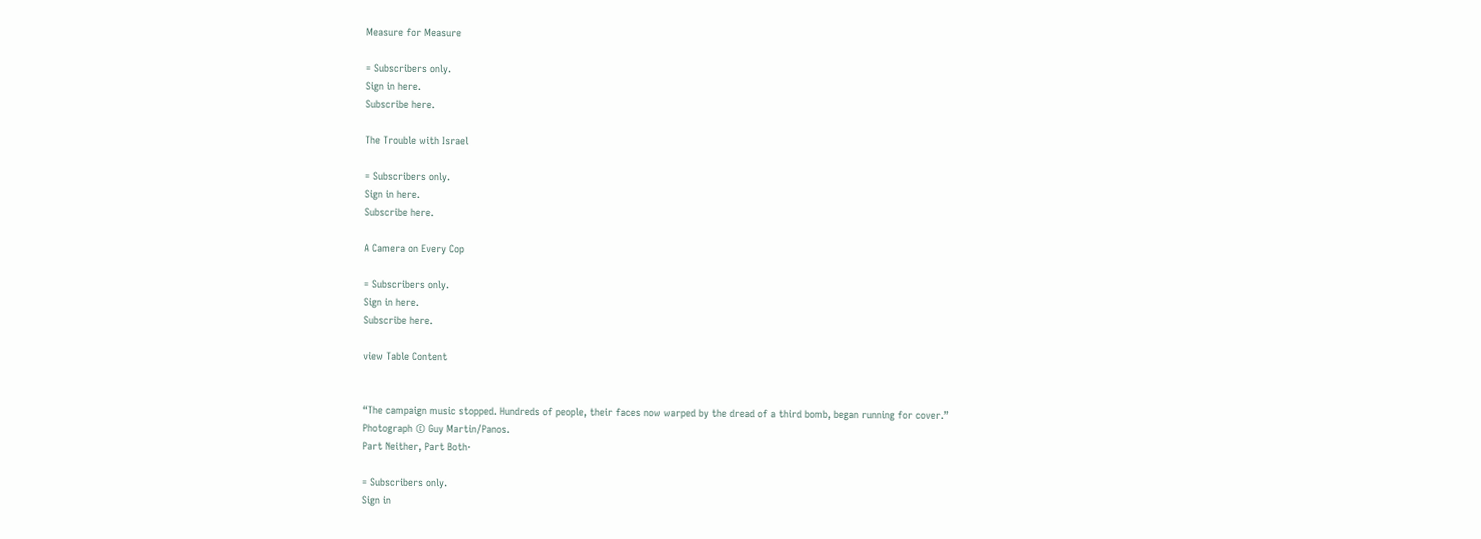Measure for Measure

= Subscribers only.
Sign in here.
Subscribe here.

The Trouble with Israel

= Subscribers only.
Sign in here.
Subscribe here.

A Camera on Every Cop

= Subscribers only.
Sign in here.
Subscribe here.

view Table Content


“The campaign music stopped. Hundreds of people, their faces now warped by the dread of a third bomb, began running for cover.”
Photograph © Guy Martin/Panos.
Part Neither, Part Both·

= Subscribers only.
Sign in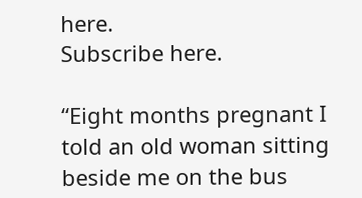here.
Subscribe here.

“Eight months pregnant I told an old woman sitting beside me on the bus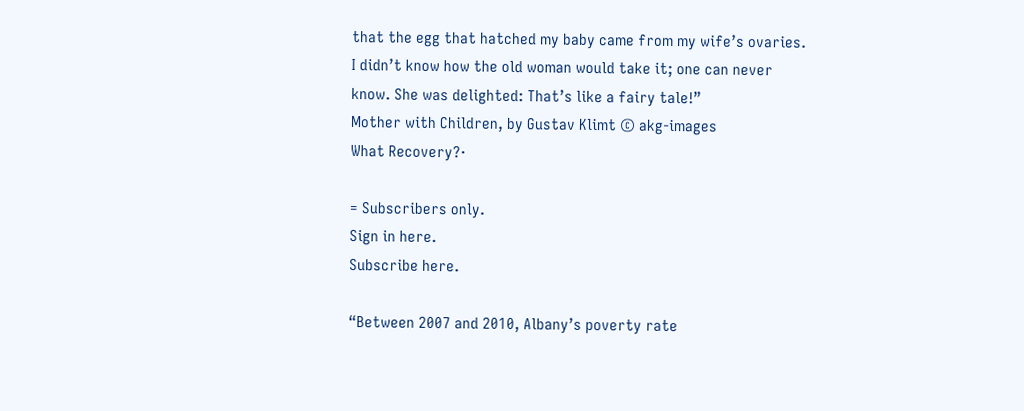that the egg that hatched my baby came from my wife’s ovaries. I didn’t know how the old woman would take it; one can never know. She was delighted: That’s like a fairy tale!”
Mother with Children, by Gustav Klimt © akg-images
What Recovery?·

= Subscribers only.
Sign in here.
Subscribe here.

“Between 2007 and 2010, Albany’s poverty rate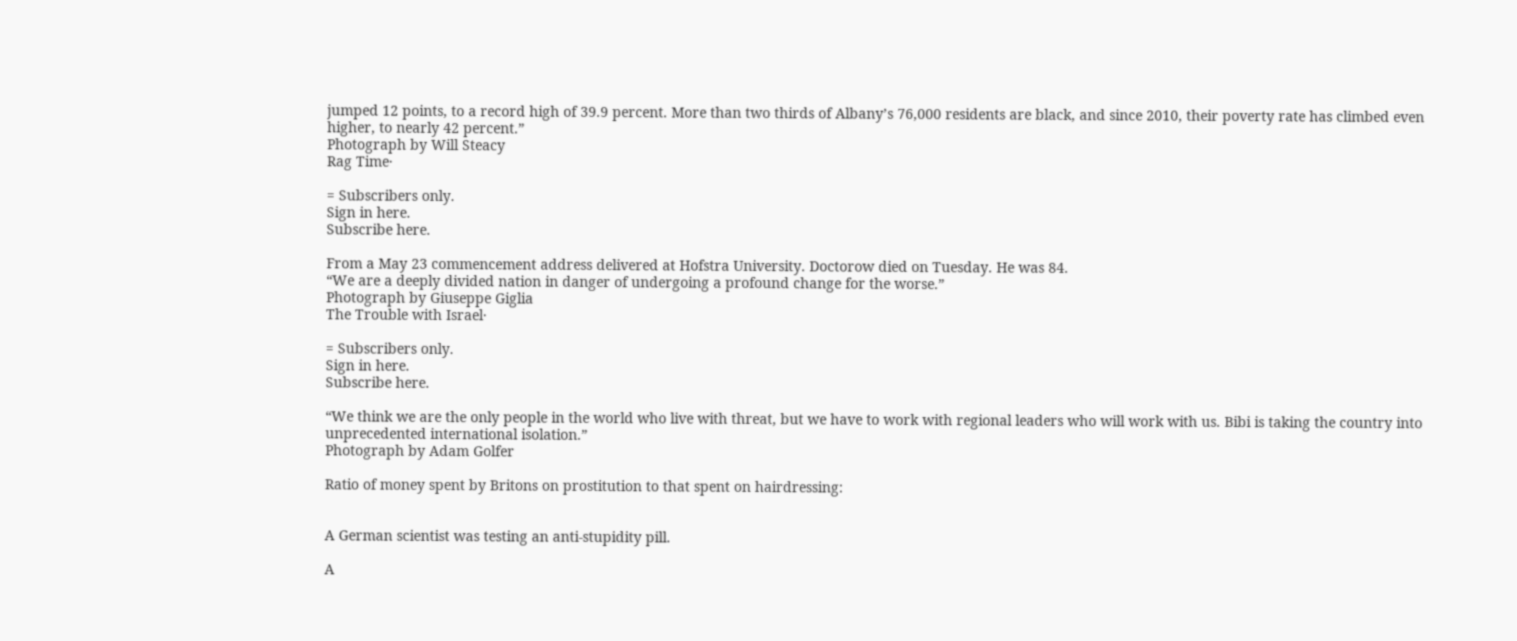jumped 12 points, to a record high of 39.9 percent. More than two thirds of Albany’s 76,000 residents are black, and since 2010, their poverty rate has climbed even higher, to nearly 42 percent.”
Photograph by Will Steacy
Rag Time·

= Subscribers only.
Sign in here.
Subscribe here.

From a May 23 commencement address delivered at Hofstra University. Doctorow died on Tuesday. He was 84.
“We are a deeply divided nation in danger of undergoing a profound change for the worse.”
Photograph by Giuseppe Giglia
The Trouble with Israel·

= Subscribers only.
Sign in here.
Subscribe here.

“We think we are the only people in the world who live with threat, but we have to work with regional leaders who will work with us. Bibi is taking the country into unprecedented international isolation.”
Photograph by Adam Golfer

Ratio of money spent by Britons on prostitution to that spent on hairdressing:


A German scientist was testing an anti-stupidity pill.

A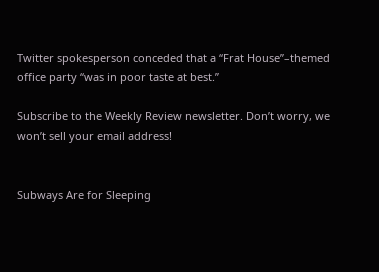Twitter spokesperson conceded that a “Frat House”–themed office party “was in poor taste at best.”

Subscribe to the Weekly Review newsletter. Don’t worry, we won’t sell your email address!


Subways Are for Sleeping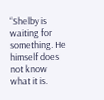“Shelby is waiting for something. He himself does not know what it is.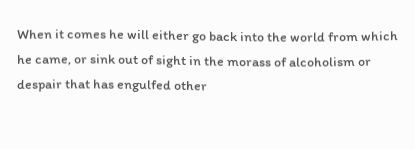When it comes he will either go back into the world from which he came, or sink out of sight in the morass of alcoholism or despair that has engulfed other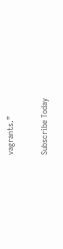vagrants.”

Subscribe Today